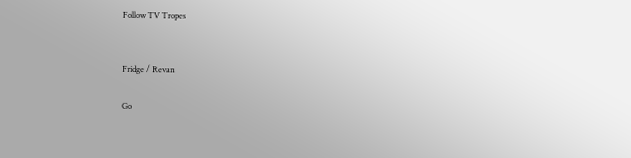Follow TV Tropes


Fridge / Revan

Go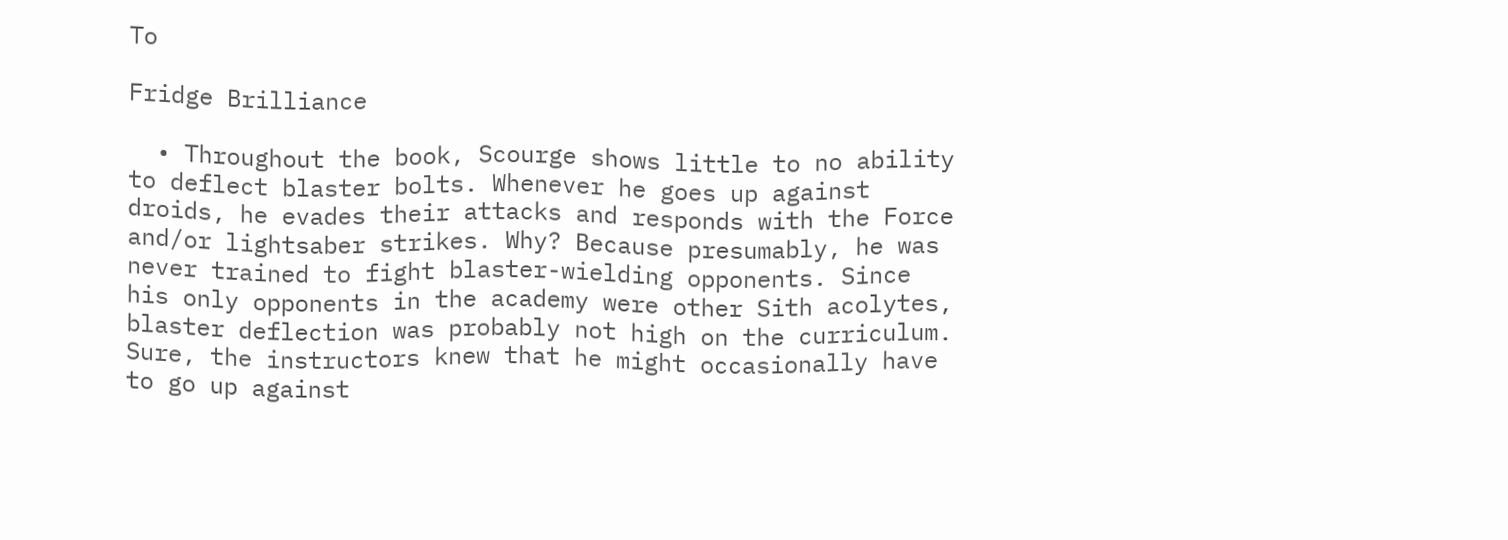To

Fridge Brilliance

  • Throughout the book, Scourge shows little to no ability to deflect blaster bolts. Whenever he goes up against droids, he evades their attacks and responds with the Force and/or lightsaber strikes. Why? Because presumably, he was never trained to fight blaster-wielding opponents. Since his only opponents in the academy were other Sith acolytes, blaster deflection was probably not high on the curriculum. Sure, the instructors knew that he might occasionally have to go up against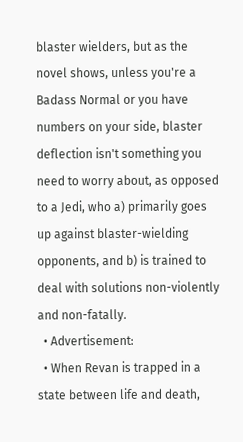blaster wielders, but as the novel shows, unless you're a Badass Normal or you have numbers on your side, blaster deflection isn't something you need to worry about, as opposed to a Jedi, who a) primarily goes up against blaster-wielding opponents, and b) is trained to deal with solutions non-violently and non-fatally.
  • Advertisement:
  • When Revan is trapped in a state between life and death,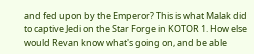and fed upon by the Emperor? This is what Malak did to captive Jedi on the Star Forge in KOTOR 1. How else would Revan know what's going on, and be able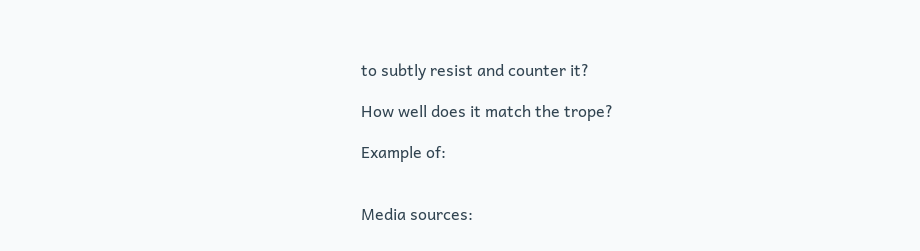to subtly resist and counter it?

How well does it match the trope?

Example of:


Media sources: